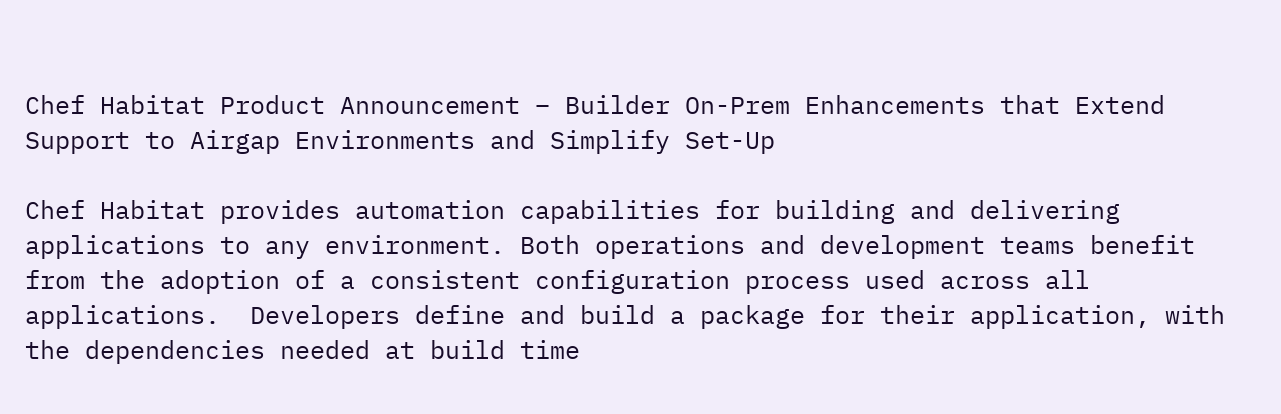Chef Habitat Product Announcement – Builder On-Prem Enhancements that Extend Support to Airgap Environments and Simplify Set-Up

Chef Habitat provides automation capabilities for building and delivering applications to any environment. Both operations and development teams benefit from the adoption of a consistent configuration process used across all applications.  Developers define and build a package for their application, with the dependencies needed at build time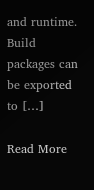and runtime. Build packages can be exported to […]

Read More